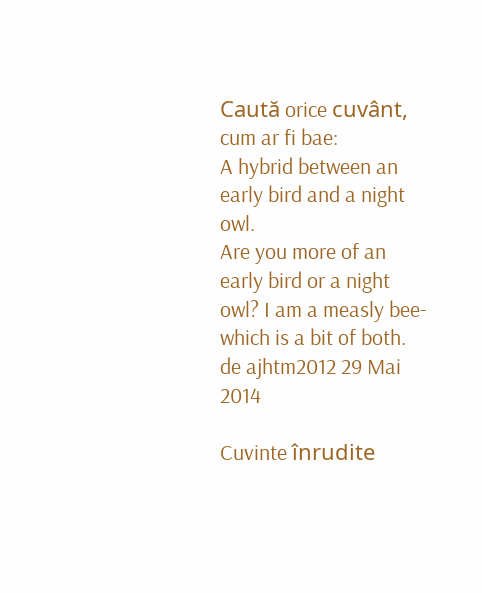Caută orice cuvânt, cum ar fi bae:
A hybrid between an early bird and a night owl.
Are you more of an early bird or a night owl? I am a measly bee-which is a bit of both.
de ajhtm2012 29 Mai 2014

Cuvinte înrudite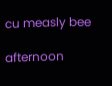cu measly bee

afternoon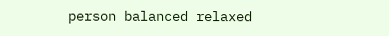person balanced relaxed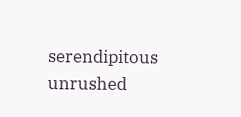serendipitous unrushed